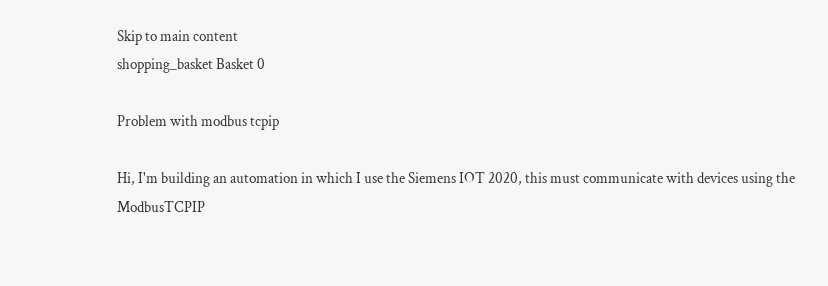Skip to main content
shopping_basket Basket 0

Problem with modbus tcpip

Hi, I'm building an automation in which I use the Siemens IOT 2020, this must communicate with devices using the ModbusTCPIP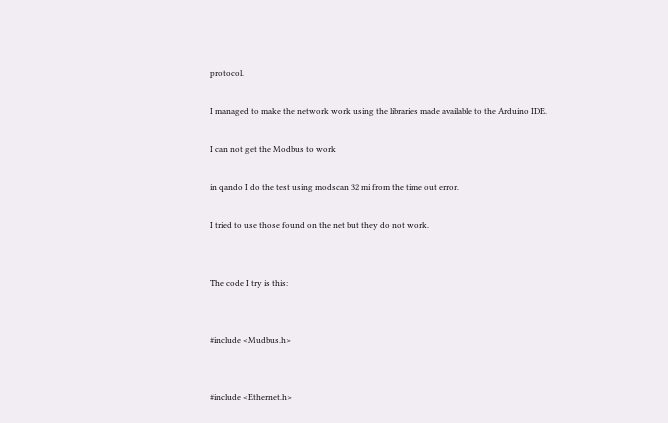protocol.

I managed to make the network work using the libraries made available to the Arduino IDE.

I can not get the Modbus to work

in qando I do the test using modscan 32 mi from the time out error.

I tried to use those found on the net but they do not work.


The code I try is this:


#include <Mudbus.h>


#include <Ethernet.h>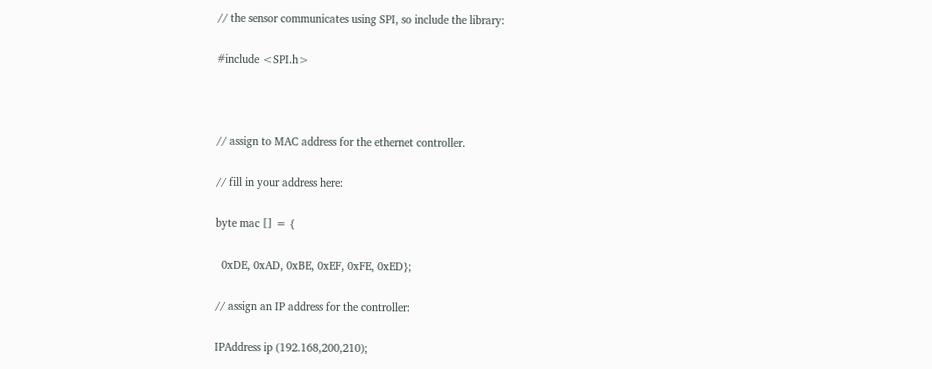// the sensor communicates using SPI, so include the library:

#include <SPI.h>



// assign to MAC address for the ethernet controller.

// fill in your address here:

byte mac [] = {

  0xDE, 0xAD, 0xBE, 0xEF, 0xFE, 0xED};

// assign an IP address for the controller:

IPAddress ip (192.168,200,210);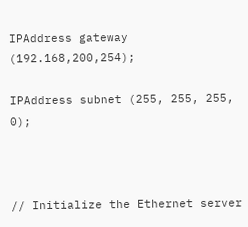IPAddress gateway (192.168,200,254);

IPAddress subnet (255, 255, 255, 0);



// Initialize the Ethernet server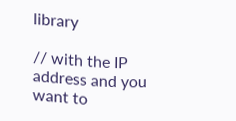library

// with the IP address and you want to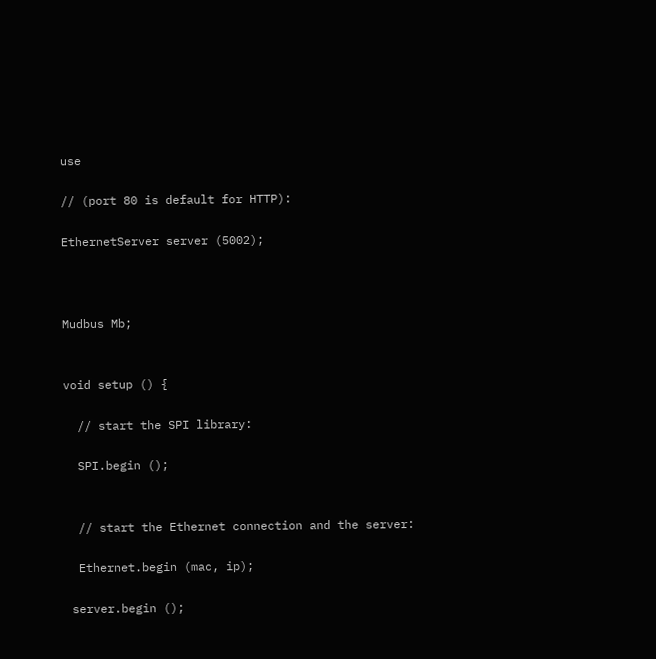use

// (port 80 is default for HTTP):

EthernetServer server (5002);



Mudbus Mb;


void setup () {

  // start the SPI library:

  SPI.begin ();


  // start the Ethernet connection and the server:

  Ethernet.begin (mac, ip);

 server.begin ();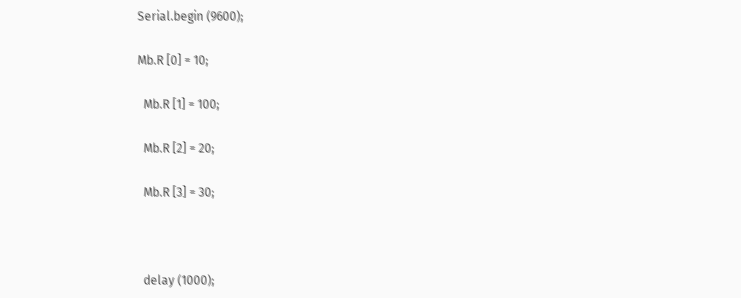Serial.begin (9600);

Mb.R [0] = 10;

  Mb.R [1] = 100;

  Mb.R [2] = 20;

  Mb.R [3] = 30;



  delay (1000);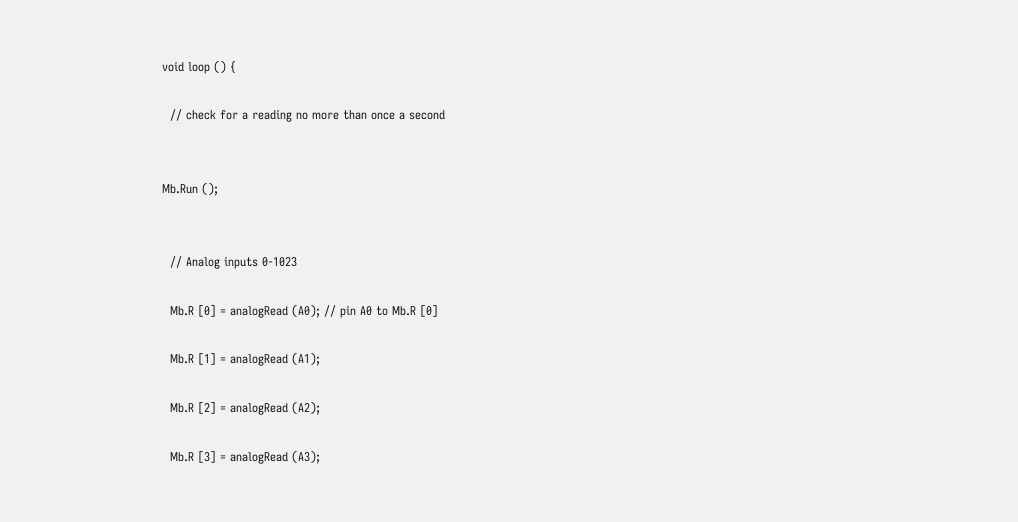void loop () {

  // check for a reading no more than once a second


Mb.Run ();


  // Analog inputs 0-1023

  Mb.R [0] = analogRead (A0); // pin A0 to Mb.R [0]

  Mb.R [1] = analogRead (A1);

  Mb.R [2] = analogRead (A2);

  Mb.R [3] = analogRead (A3);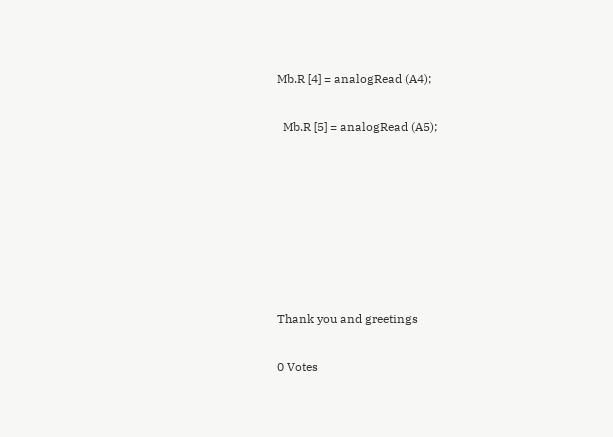Mb.R [4] = analogRead (A4);

  Mb.R [5] = analogRead (A5);







Thank you and greetings

0 Votes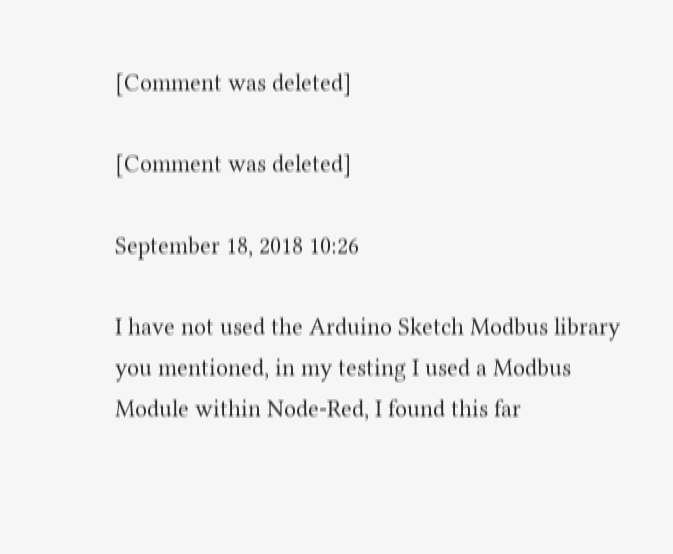[Comment was deleted]

[Comment was deleted]

September 18, 2018 10:26

I have not used the Arduino Sketch Modbus library you mentioned, in my testing I used a Modbus Module within Node-Red, I found this far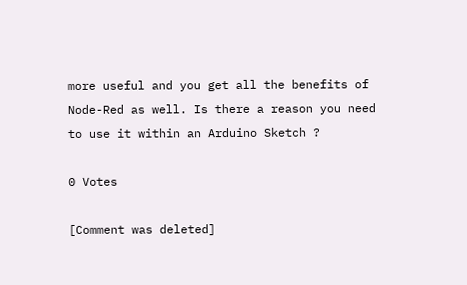more useful and you get all the benefits of Node-Red as well. Is there a reason you need to use it within an Arduino Sketch ?

0 Votes

[Comment was deleted]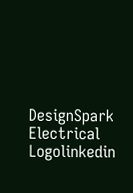DesignSpark Electrical Logolinkedin